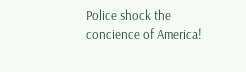Police shock the concience of America!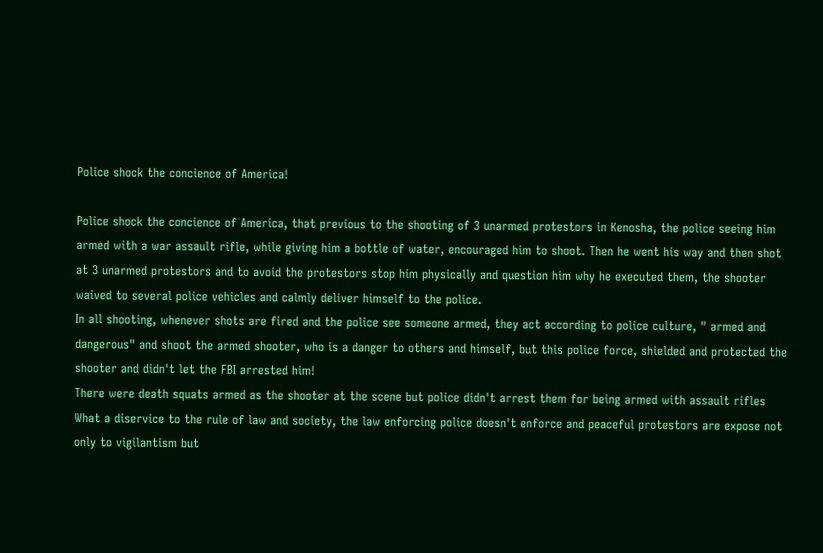Police shock the concience of America!

Police shock the concience of America, that previous to the shooting of 3 unarmed protestors in Kenosha, the police seeing him armed with a war assault rifle, while giving him a bottle of water, encouraged him to shoot. Then he went his way and then shot at 3 unarmed protestors and to avoid the protestors stop him physically and question him why he executed them, the shooter waived to several police vehicles and calmly deliver himself to the police.
In all shooting, whenever shots are fired and the police see someone armed, they act according to police culture, " armed and dangerous" and shoot the armed shooter, who is a danger to others and himself, but this police force, shielded and protected the shooter and didn't let the FBI arrested him!
There were death squats armed as the shooter at the scene but police didn't arrest them for being armed with assault rifles
What a diservice to the rule of law and society, the law enforcing police doesn't enforce and peaceful protestors are expose not only to vigilantism but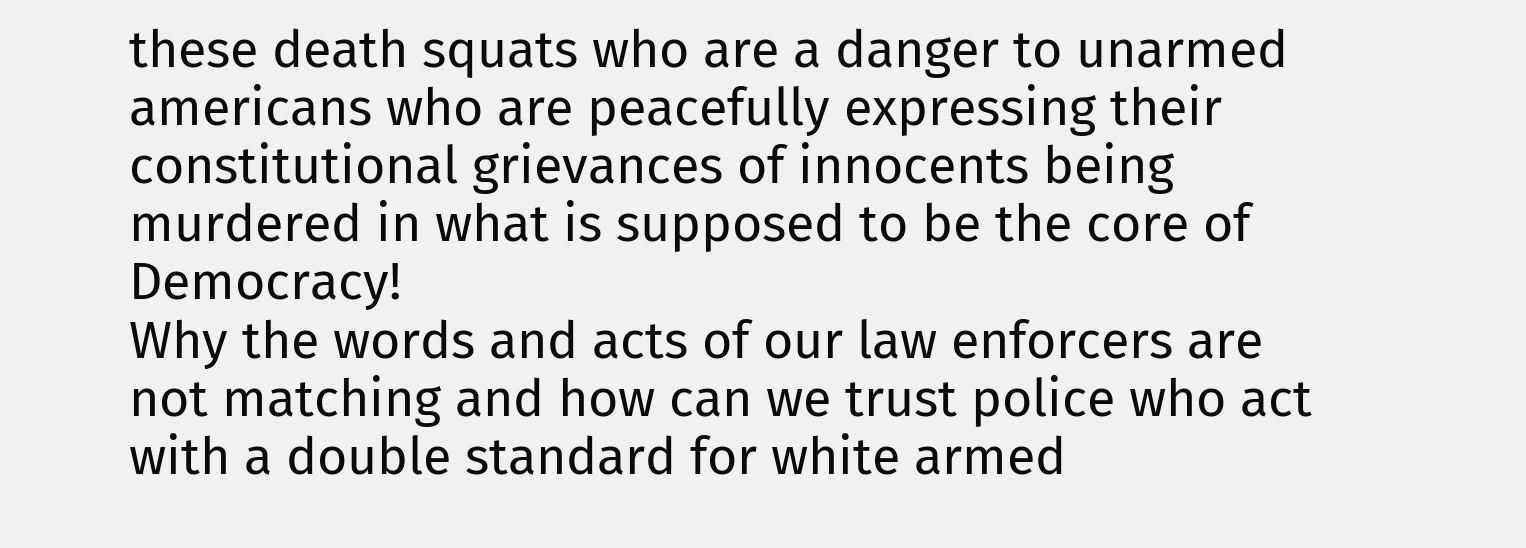these death squats who are a danger to unarmed americans who are peacefully expressing their constitutional grievances of innocents being murdered in what is supposed to be the core of Democracy!
Why the words and acts of our law enforcers are not matching and how can we trust police who act with a double standard for white armed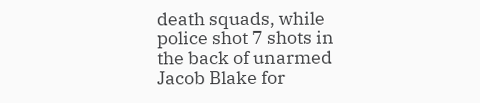death squads, while police shot 7 shots in the back of unarmed Jacob Blake for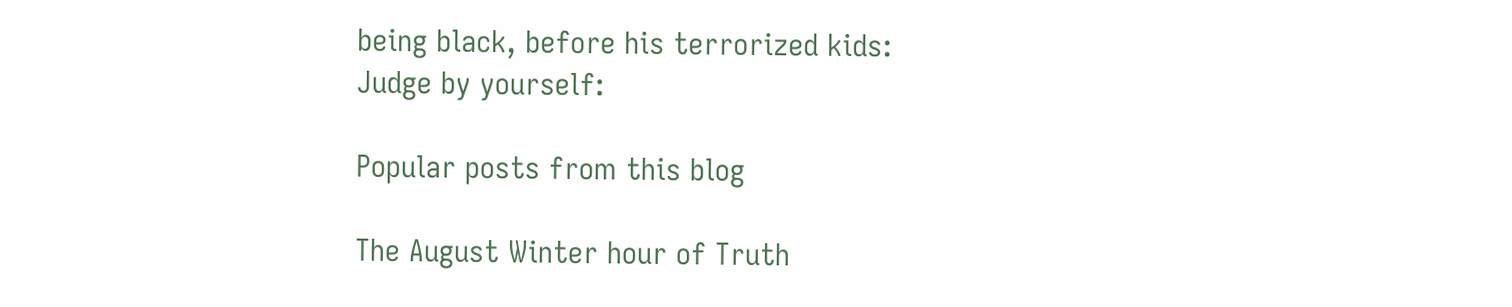being black, before his terrorized kids:
Judge by yourself:

Popular posts from this blog

The August Winter hour of Truth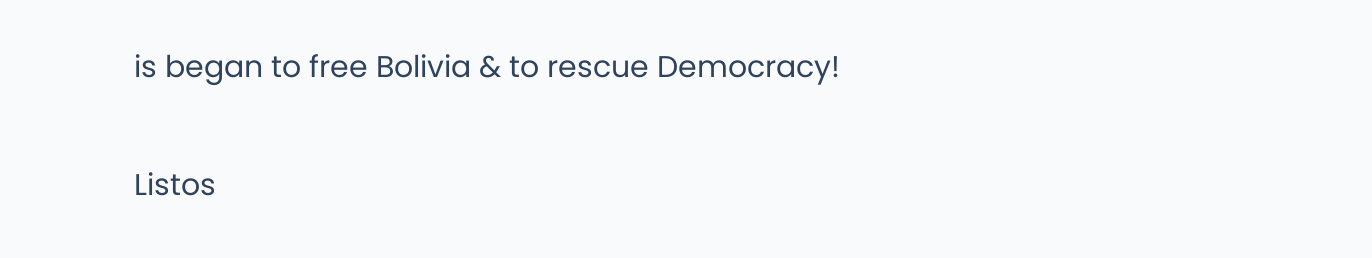is began to free Bolivia & to rescue Democracy!

Listos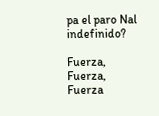pa el paro Nal indefinido?

Fuerza, Fuerza, Fuerza